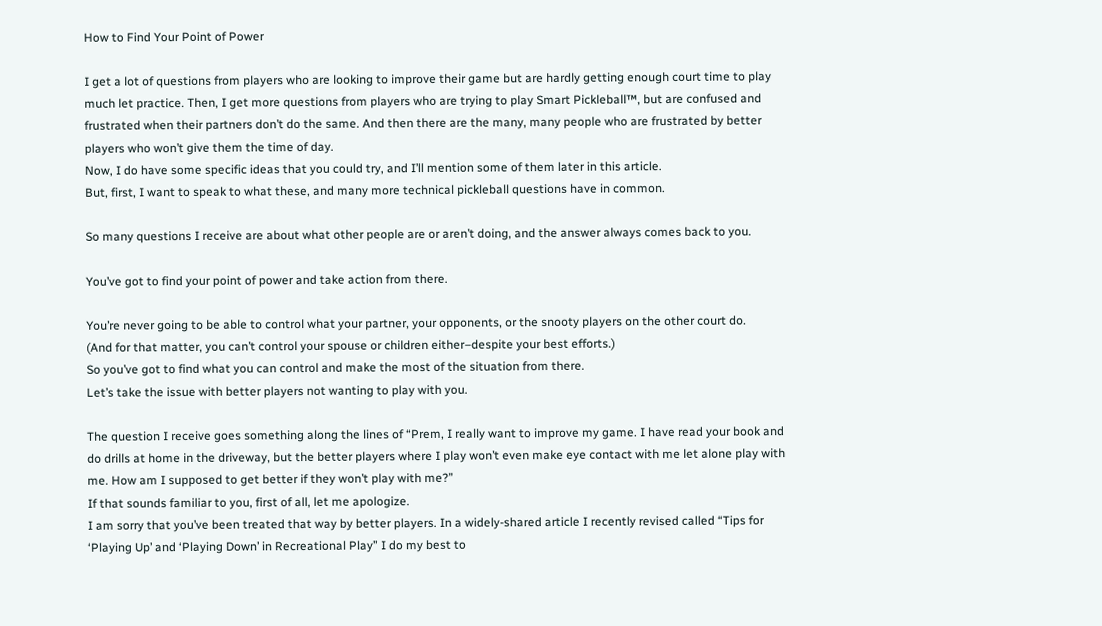How to Find Your Point of Power

I get a lot of questions from players who are looking to improve their game but are hardly getting enough court time to play much let practice. Then, I get more questions from players who are trying to play Smart Pickleball™, but are confused and frustrated when their partners don’t do the same. And then there are the many, many people who are frustrated by better players who won’t give them the time of day.
Now, I do have some specific ideas that you could try, and I’ll mention some of them later in this article.
But, first, I want to speak to what these, and many more technical pickleball questions have in common.

So many questions I receive are about what other people are or aren’t doing, and the answer always comes back to you.

You’ve got to find your point of power and take action from there.

You’re never going to be able to control what your partner, your opponents, or the snooty players on the other court do.
(And for that matter, you can’t control your spouse or children either–despite your best efforts.)
So you’ve got to find what you can control and make the most of the situation from there.
Let’s take the issue with better players not wanting to play with you.

The question I receive goes something along the lines of “Prem, I really want to improve my game. I have read your book and do drills at home in the driveway, but the better players where I play won’t even make eye contact with me let alone play with me. How am I supposed to get better if they won’t play with me?”
If that sounds familiar to you, first of all, let me apologize.
I am sorry that you’ve been treated that way by better players. In a widely-shared article I recently revised called “Tips for ‘Playing Up’ and ‘Playing Down’ in Recreational Play” I do my best to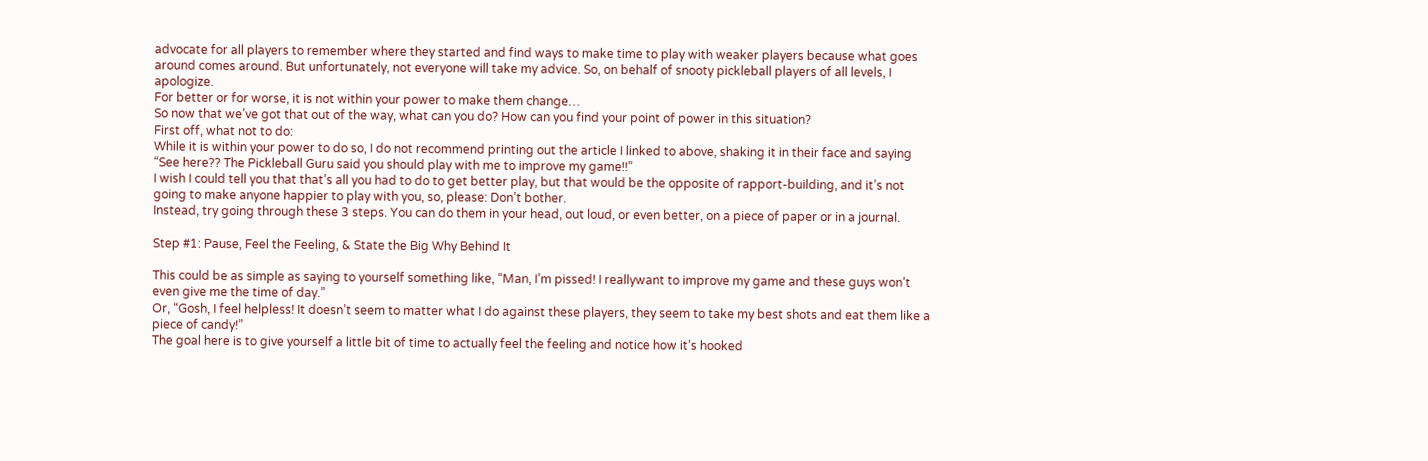advocate for all players to remember where they started and find ways to make time to play with weaker players because what goes around comes around. But unfortunately, not everyone will take my advice. So, on behalf of snooty pickleball players of all levels, I apologize.
For better or for worse, it is not within your power to make them change…
So now that we’ve got that out of the way, what can you do? How can you find your point of power in this situation?
First off, what not to do:
While it is within your power to do so, I do not recommend printing out the article I linked to above, shaking it in their face and saying “See here?? The Pickleball Guru said you should play with me to improve my game!!”
I wish I could tell you that that’s all you had to do to get better play, but that would be the opposite of rapport-building, and it’s not going to make anyone happier to play with you, so, please: Don’t bother.
Instead, try going through these 3 steps. You can do them in your head, out loud, or even better, on a piece of paper or in a journal.

Step #1: Pause, Feel the Feeling, & State the Big Why Behind It

This could be as simple as saying to yourself something like, “Man, I’m pissed! I reallywant to improve my game and these guys won’t even give me the time of day.”
Or, “Gosh, I feel helpless! It doesn’t seem to matter what I do against these players, they seem to take my best shots and eat them like a piece of candy!”
The goal here is to give yourself a little bit of time to actually feel the feeling and notice how it’s hooked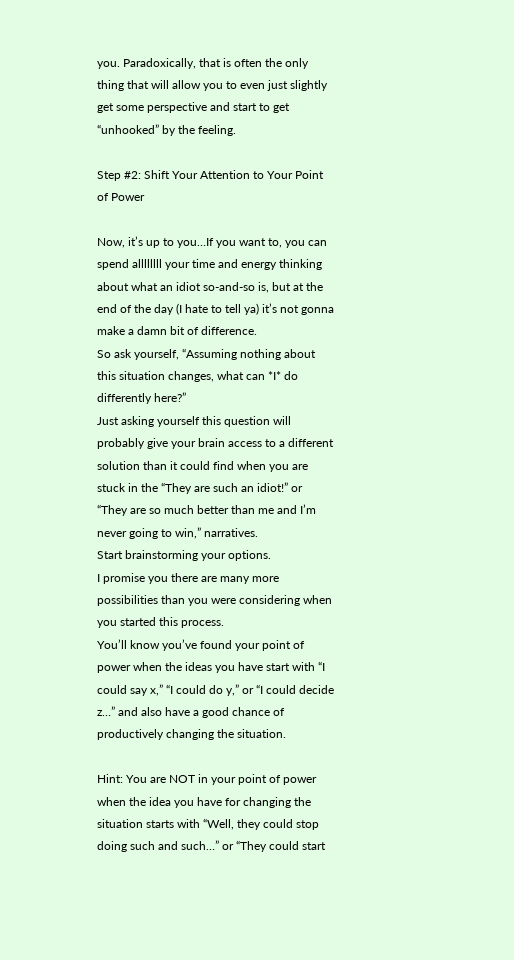you. Paradoxically, that is often the only thing that will allow you to even just slightly get some perspective and start to get “unhooked” by the feeling.

Step #2: Shift Your Attention to Your Point of Power

Now, it’s up to you…If you want to, you can spend allllllll your time and energy thinking about what an idiot so-and-so is, but at the end of the day (I hate to tell ya) it’s not gonna make a damn bit of difference.
So ask yourself, “Assuming nothing about this situation changes, what can *I* do differently here?”
Just asking yourself this question will probably give your brain access to a different solution than it could find when you are stuck in the “They are such an idiot!” or “They are so much better than me and I’m never going to win,” narratives.
Start brainstorming your options.
I promise you there are many more possibilities than you were considering when you started this process.
You’ll know you’ve found your point of power when the ideas you have start with “I could say x,” “I could do y,” or “I could decide z…” and also have a good chance of productively changing the situation.

Hint: You are NOT in your point of power when the idea you have for changing the situation starts with “Well, they could stop doing such and such…” or “They could start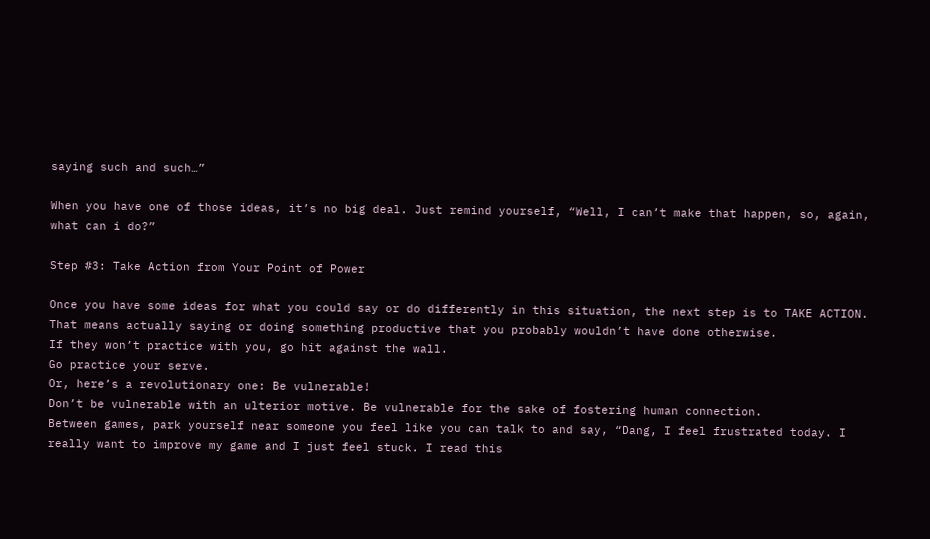saying such and such…”

When you have one of those ideas, it’s no big deal. Just remind yourself, “Well, I can’t make that happen, so, again, what can i do?”

Step #3: Take Action from Your Point of Power

Once you have some ideas for what you could say or do differently in this situation, the next step is to TAKE ACTION.
That means actually saying or doing something productive that you probably wouldn’t have done otherwise.
If they won’t practice with you, go hit against the wall.
Go practice your serve.
Or, here’s a revolutionary one: Be vulnerable!
Don’t be vulnerable with an ulterior motive. Be vulnerable for the sake of fostering human connection.
Between games, park yourself near someone you feel like you can talk to and say, “Dang, I feel frustrated today. I really want to improve my game and I just feel stuck. I read this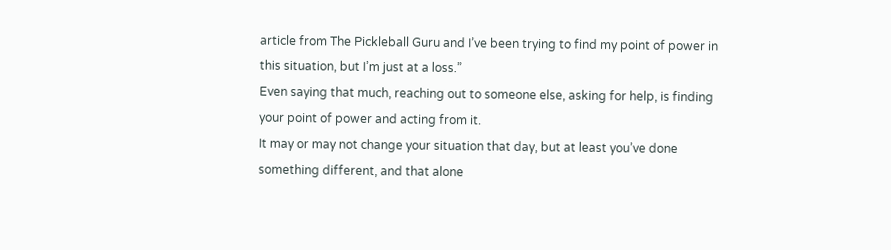article from The Pickleball Guru and I’ve been trying to find my point of power in this situation, but I’m just at a loss.”
Even saying that much, reaching out to someone else, asking for help, is finding your point of power and acting from it.
It may or may not change your situation that day, but at least you’ve done something different, and that alone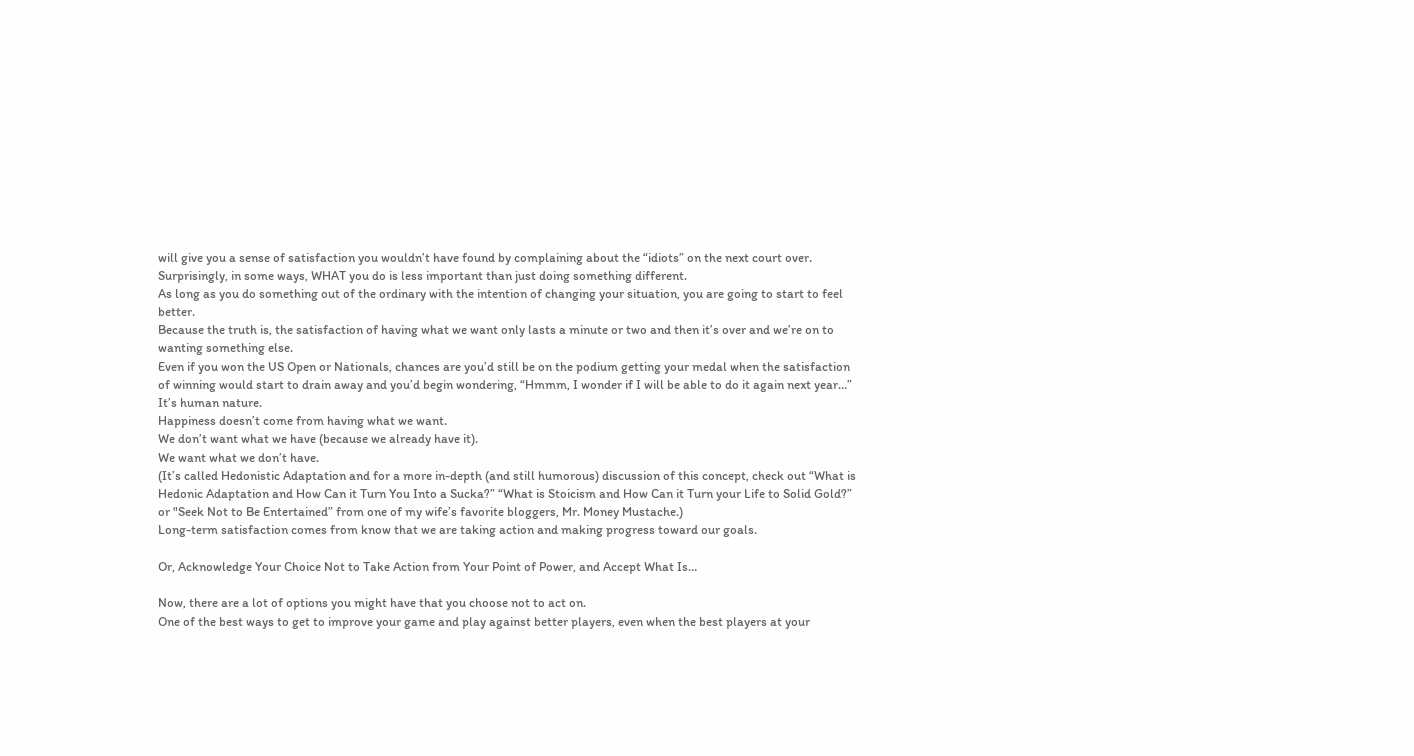will give you a sense of satisfaction you wouldn’t have found by complaining about the “idiots” on the next court over.
Surprisingly, in some ways, WHAT you do is less important than just doing something different.
As long as you do something out of the ordinary with the intention of changing your situation, you are going to start to feel better.
Because the truth is, the satisfaction of having what we want only lasts a minute or two and then it’s over and we’re on to wanting something else.
Even if you won the US Open or Nationals, chances are you’d still be on the podium getting your medal when the satisfaction of winning would start to drain away and you’d begin wondering, “Hmmm, I wonder if I will be able to do it again next year…”
It’s human nature.
Happiness doesn’t come from having what we want.
We don’t want what we have (because we already have it).
We want what we don’t have.
(It’s called Hedonistic Adaptation and for a more in-depth (and still humorous) discussion of this concept, check out “What is Hedonic Adaptation and How Can it Turn You Into a Sucka?” “What is Stoicism and How Can it Turn your Life to Solid Gold?” or "Seek Not to Be Entertained” from one of my wife’s favorite bloggers, Mr. Money Mustache.)
Long-term satisfaction comes from know that we are taking action and making progress toward our goals.

Or, Acknowledge Your Choice Not to Take Action from Your Point of Power, and Accept What Is…

Now, there are a lot of options you might have that you choose not to act on.
One of the best ways to get to improve your game and play against better players, even when the best players at your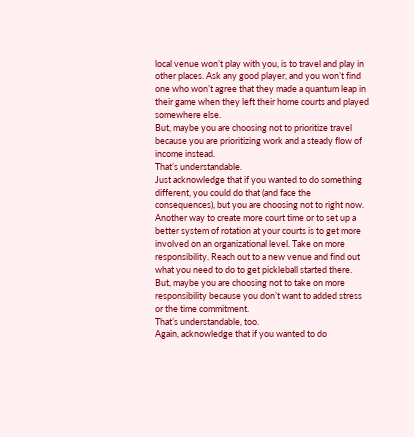local venue won’t play with you, is to travel and play in other places. Ask any good player, and you won’t find one who won’t agree that they made a quantum leap in their game when they left their home courts and played somewhere else.
But, maybe you are choosing not to prioritize travel because you are prioritizing work and a steady flow of income instead.
That’s understandable.
Just acknowledge that if you wanted to do something different, you could do that (and face the consequences), but you are choosing not to right now.
Another way to create more court time or to set up a better system of rotation at your courts is to get more involved on an organizational level. Take on more responsibility. Reach out to a new venue and find out what you need to do to get pickleball started there.
But, maybe you are choosing not to take on more responsibility because you don’t want to added stress or the time commitment.
That’s understandable, too.
Again, acknowledge that if you wanted to do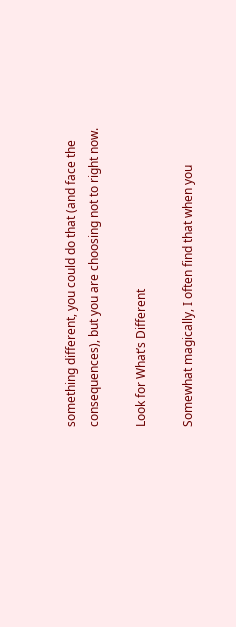something different, you could do that (and face the consequences), but you are choosing not to right now.

Look for What’s Different

Somewhat magically, I often find that when you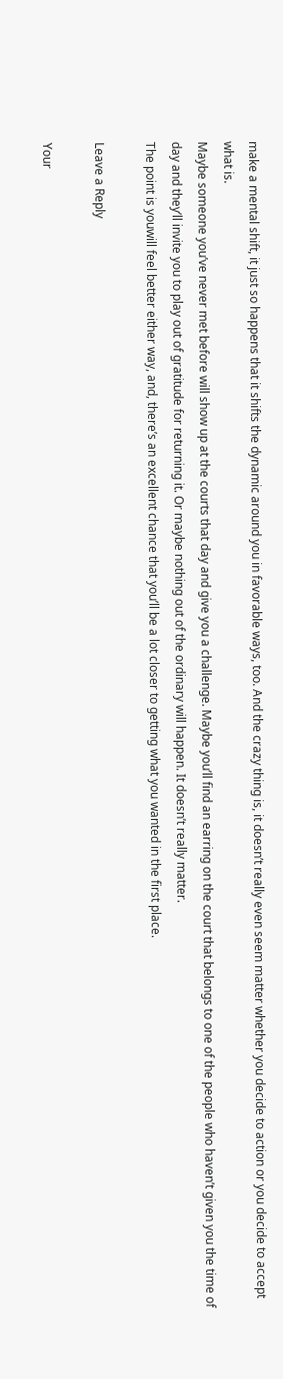make a mental shift, it just so happens that it shifts the dynamic around you in favorable ways, too. And the crazy thing is, it doesn’t really even seem matter whether you decide to action or you decide to accept what is.
Maybe someone you’ve never met before will show up at the courts that day and give you a challenge. Maybe you’ll find an earring on the court that belongs to one of the people who haven’t given you the time of day and they’ll invite you to play out of gratitude for returning it. Or maybe nothing out of the ordinary will happen. It doesn’t really matter.
The point is youwill feel better either way, and, there’s an excellent chance that you’ll be a lot closer to getting what you wanted in the first place.

Leave a Reply

Your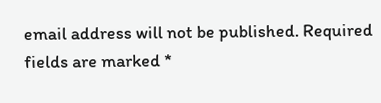email address will not be published. Required fields are marked *